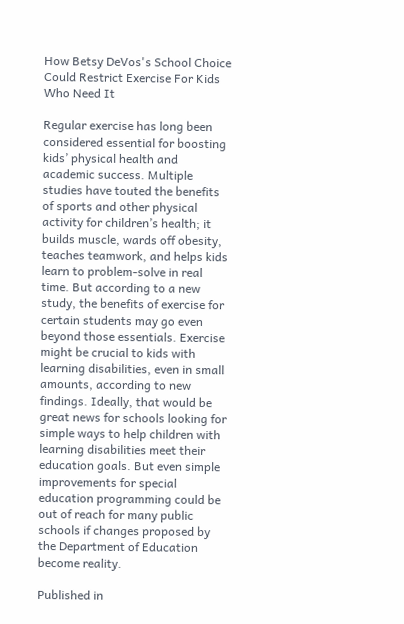How Betsy DeVos's School Choice Could Restrict Exercise For Kids Who Need It

Regular exercise has long been considered essential for boosting kids’ physical health and academic success. Multiple studies have touted the benefits of sports and other physical activity for children’s health; it builds muscle, wards off obesity, teaches teamwork, and helps kids learn to problem-solve in real time. But according to a new study, the benefits of exercise for certain students may go even beyond those essentials. Exercise might be crucial to kids with learning disabilities, even in small amounts, according to new findings. Ideally, that would be great news for schools looking for simple ways to help children with learning disabilities meet their education goals. But even simple improvements for special education programming could be out of reach for many public schools if changes proposed by the Department of Education become reality.

Published in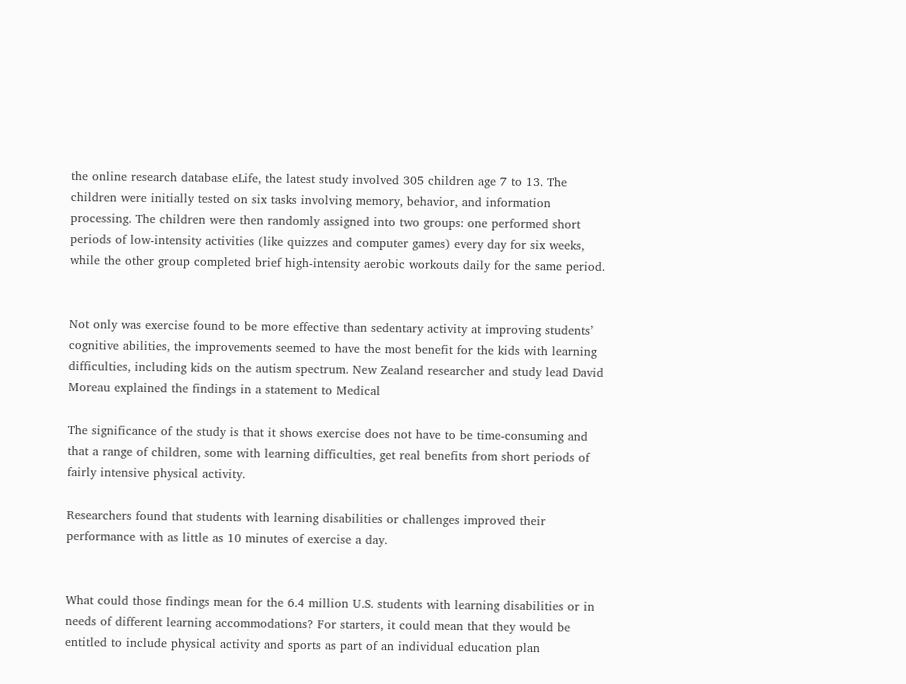the online research database eLife, the latest study involved 305 children age 7 to 13. The children were initially tested on six tasks involving memory, behavior, and information processing. The children were then randomly assigned into two groups: one performed short periods of low-intensity activities (like quizzes and computer games) every day for six weeks, while the other group completed brief high-intensity aerobic workouts daily for the same period.


Not only was exercise found to be more effective than sedentary activity at improving students’ cognitive abilities, the improvements seemed to have the most benefit for the kids with learning difficulties, including kids on the autism spectrum. New Zealand researcher and study lead David Moreau explained the findings in a statement to Medical

The significance of the study is that it shows exercise does not have to be time-consuming and that a range of children, some with learning difficulties, get real benefits from short periods of fairly intensive physical activity.

Researchers found that students with learning disabilities or challenges improved their performance with as little as 10 minutes of exercise a day.


What could those findings mean for the 6.4 million U.S. students with learning disabilities or in needs of different learning accommodations? For starters, it could mean that they would be entitled to include physical activity and sports as part of an individual education plan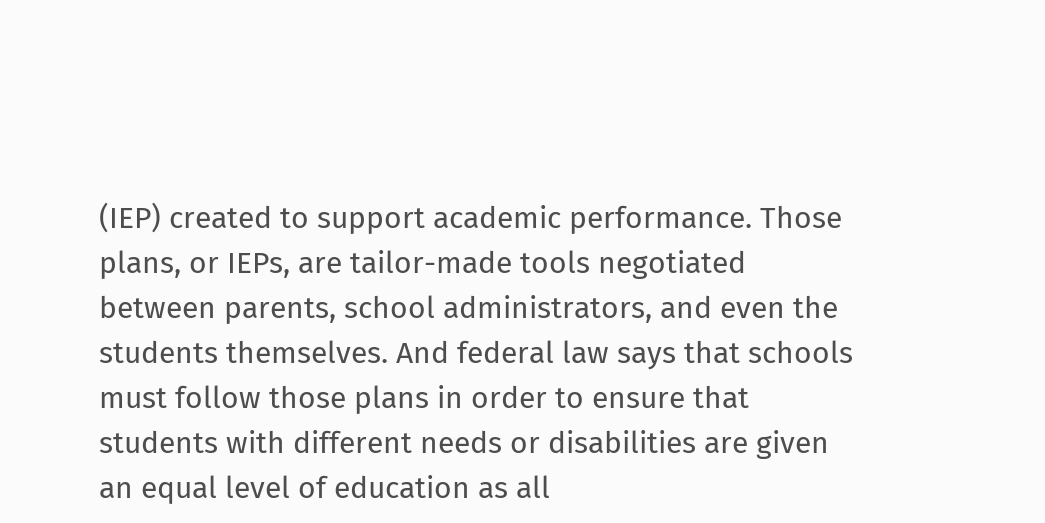(IEP) created to support academic performance. Those plans, or IEPs, are tailor-made tools negotiated between parents, school administrators, and even the students themselves. And federal law says that schools must follow those plans in order to ensure that students with different needs or disabilities are given an equal level of education as all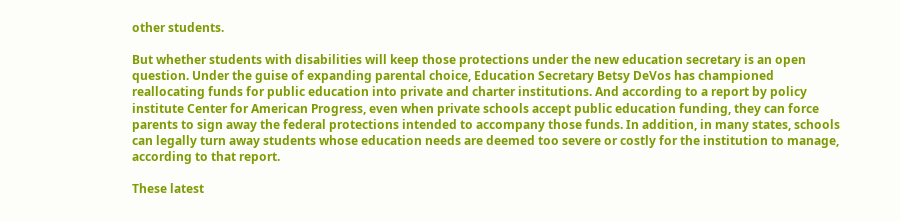other students.

But whether students with disabilities will keep those protections under the new education secretary is an open question. Under the guise of expanding parental choice, Education Secretary Betsy DeVos has championed reallocating funds for public education into private and charter institutions. And according to a report by policy institute Center for American Progress, even when private schools accept public education funding, they can force parents to sign away the federal protections intended to accompany those funds. In addition, in many states, schools can legally turn away students whose education needs are deemed too severe or costly for the institution to manage, according to that report.

These latest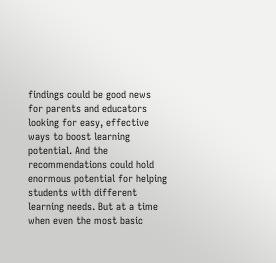findings could be good news for parents and educators looking for easy, effective ways to boost learning potential. And the recommendations could hold enormous potential for helping students with different learning needs. But at a time when even the most basic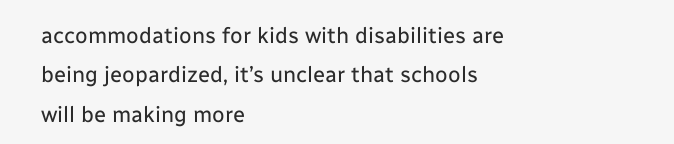accommodations for kids with disabilities are being jeopardized, it’s unclear that schools will be making more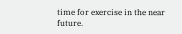time for exercise in the near future.